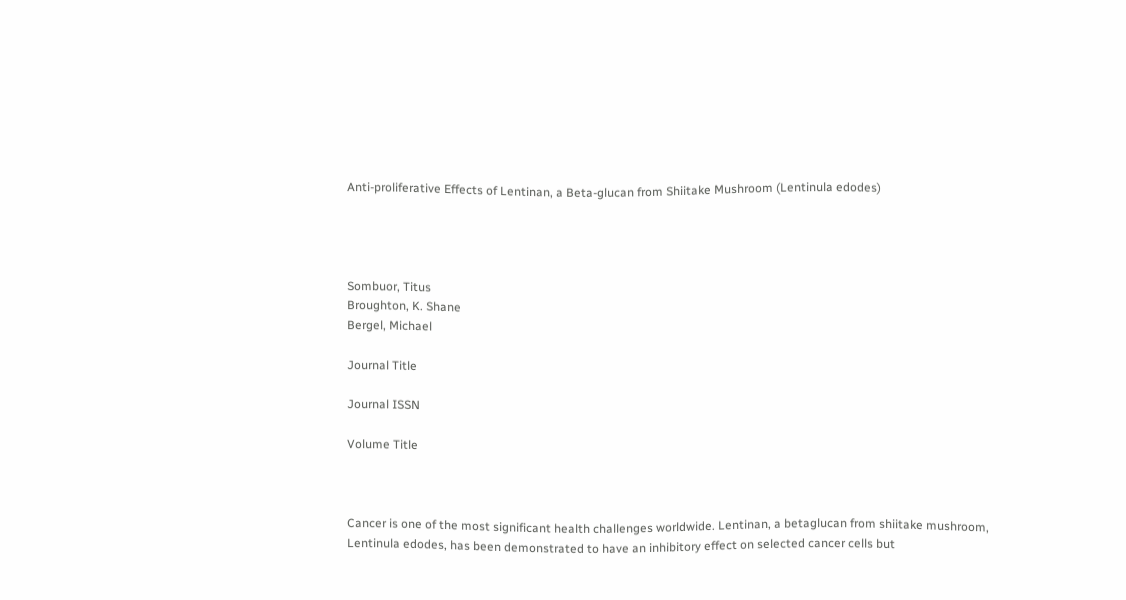Anti-proliferative Effects of Lentinan, a Beta-glucan from Shiitake Mushroom (Lentinula edodes)




Sombuor, Titus
Broughton, K. Shane
Bergel, Michael

Journal Title

Journal ISSN

Volume Title



Cancer is one of the most significant health challenges worldwide. Lentinan, a betaglucan from shiitake mushroom, Lentinula edodes, has been demonstrated to have an inhibitory effect on selected cancer cells but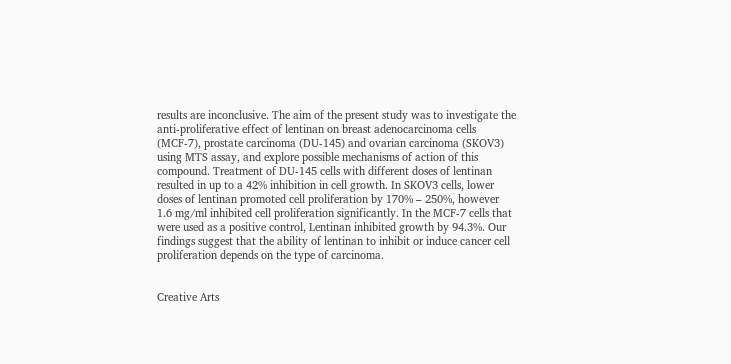results are inconclusive. The aim of the present study was to investigate the anti-proliferative effect of lentinan on breast adenocarcinoma cells (MCF-7), prostate carcinoma (DU-145) and ovarian carcinoma (SKOV3) using MTS assay, and explore possible mechanisms of action of this compound. Treatment of DU-145 cells with different doses of lentinan resulted in up to a 42% inhibition in cell growth. In SKOV3 cells, lower doses of lentinan promoted cell proliferation by 170% – 250%, however 1.6 mg/ml inhibited cell proliferation significantly. In the MCF-7 cells that were used as a positive control, Lentinan inhibited growth by 94.3%. Our findings suggest that the ability of lentinan to inhibit or induce cancer cell proliferation depends on the type of carcinoma.


Creative Arts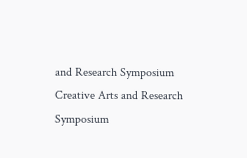and Research Symposium
Creative Arts and Research Symposium